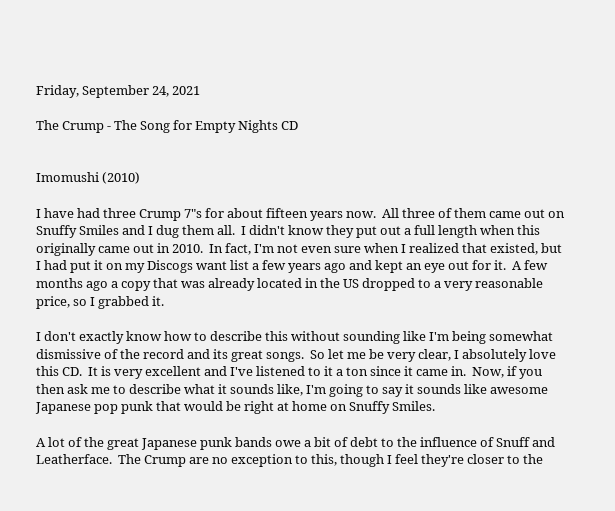Friday, September 24, 2021

The Crump - The Song for Empty Nights CD


Imomushi (2010)

I have had three Crump 7"s for about fifteen years now.  All three of them came out on Snuffy Smiles and I dug them all.  I didn't know they put out a full length when this originally came out in 2010.  In fact, I'm not even sure when I realized that existed, but I had put it on my Discogs want list a few years ago and kept an eye out for it.  A few months ago a copy that was already located in the US dropped to a very reasonable price, so I grabbed it.

I don't exactly know how to describe this without sounding like I'm being somewhat dismissive of the record and its great songs.  So let me be very clear, I absolutely love this CD.  It is very excellent and I've listened to it a ton since it came in.  Now, if you then ask me to describe what it sounds like, I'm going to say it sounds like awesome Japanese pop punk that would be right at home on Snuffy Smiles.

A lot of the great Japanese punk bands owe a bit of debt to the influence of Snuff and Leatherface.  The Crump are no exception to this, though I feel they're closer to the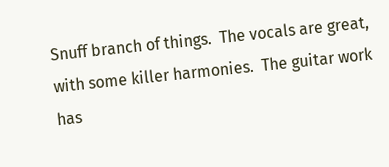Snuff branch of things.  The vocals are great, with some killer harmonies.  The guitar work has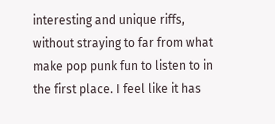interesting and unique riffs, without straying to far from what make pop punk fun to listen to in the first place. I feel like it has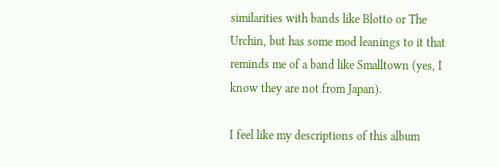similarities with bands like Blotto or The Urchin, but has some mod leanings to it that reminds me of a band like Smalltown (yes, I know they are not from Japan).

I feel like my descriptions of this album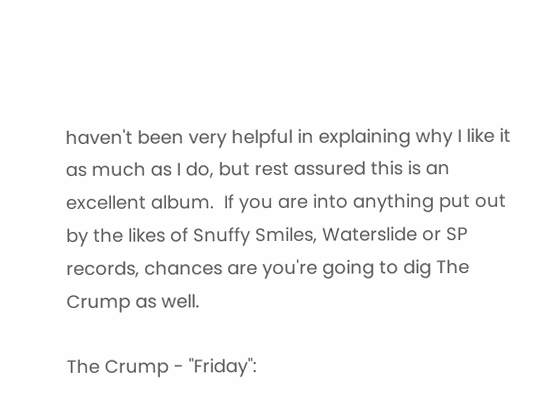haven't been very helpful in explaining why I like it as much as I do, but rest assured this is an excellent album.  If you are into anything put out by the likes of Snuffy Smiles, Waterslide or SP records, chances are you're going to dig The Crump as well.

The Crump - "Friday":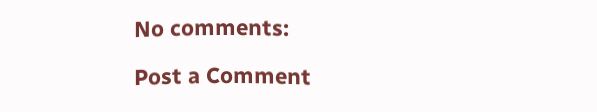No comments:

Post a Comment